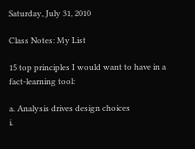Saturday, July 31, 2010

Class Notes: My List

15 top principles I would want to have in a fact-learning tool:

a. Analysis drives design choices
i.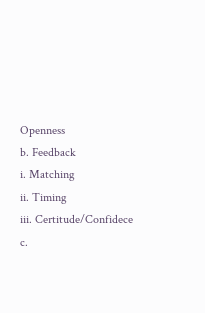Openness
b. Feedback
i. Matching
ii. Timing
iii. Certitude/Confidece
c.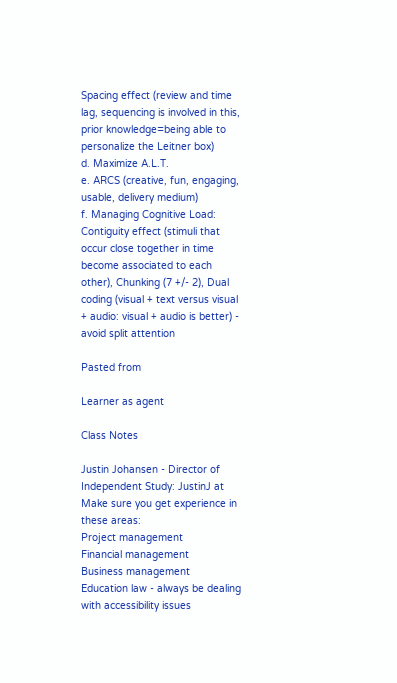Spacing effect (review and time lag, sequencing is involved in this, prior knowledge=being able to personalize the Leitner box)
d. Maximize A.L.T.
e. ARCS (creative, fun, engaging, usable, delivery medium)
f. Managing Cognitive Load: Contiguity effect (stimuli that occur close together in time become associated to each other), Chunking (7 +/- 2), Dual coding (visual + text versus visual + audio: visual + audio is better) - avoid split attention

Pasted from

Learner as agent

Class Notes

Justin Johansen - Director of Independent Study: JustinJ at
Make sure you get experience in these areas:
Project management
Financial management
Business management
Education law - always be dealing with accessibility issues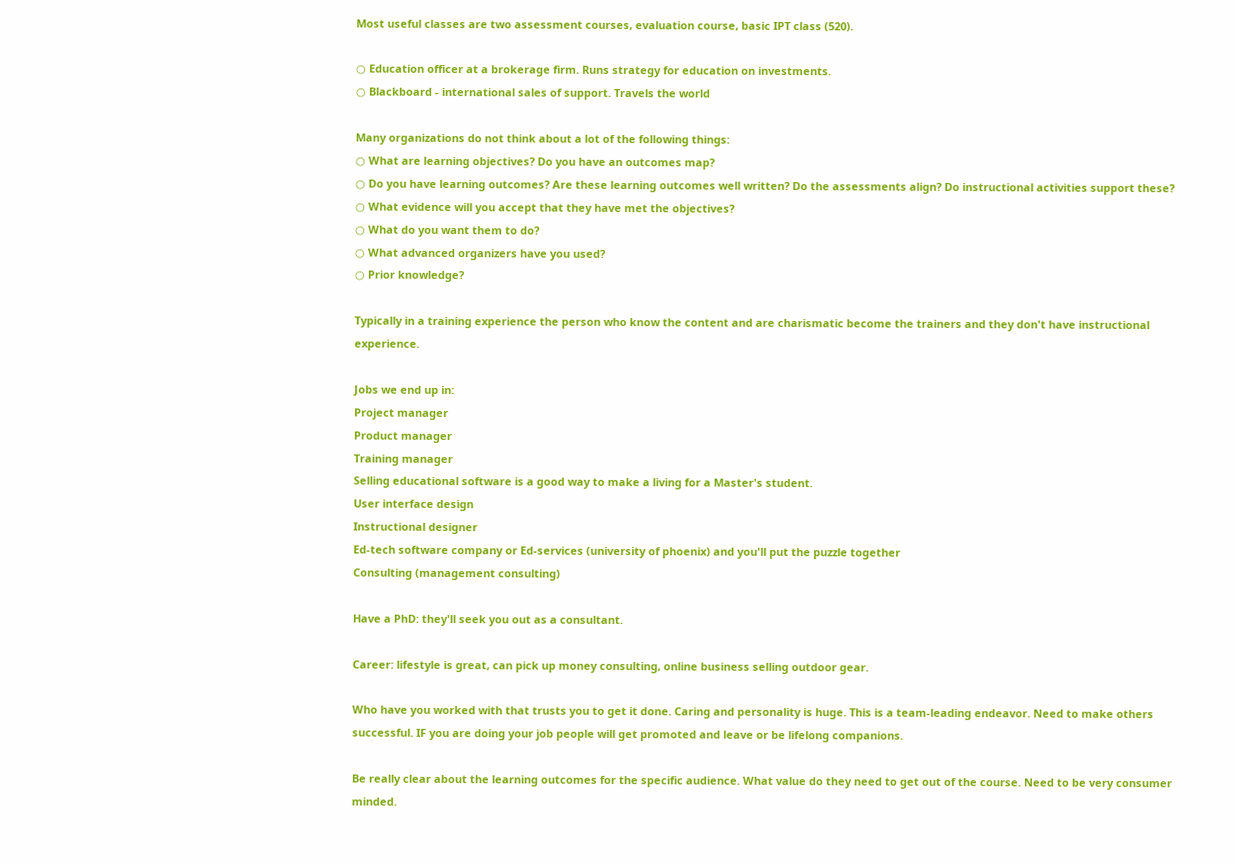Most useful classes are two assessment courses, evaluation course, basic IPT class (520).

○ Education officer at a brokerage firm. Runs strategy for education on investments.
○ Blackboard - international sales of support. Travels the world

Many organizations do not think about a lot of the following things:
○ What are learning objectives? Do you have an outcomes map?
○ Do you have learning outcomes? Are these learning outcomes well written? Do the assessments align? Do instructional activities support these?
○ What evidence will you accept that they have met the objectives?
○ What do you want them to do?
○ What advanced organizers have you used?
○ Prior knowledge?

Typically in a training experience the person who know the content and are charismatic become the trainers and they don't have instructional experience.

Jobs we end up in:
Project manager
Product manager
Training manager
Selling educational software is a good way to make a living for a Master's student.
User interface design
Instructional designer
Ed-tech software company or Ed-services (university of phoenix) and you'll put the puzzle together
Consulting (management consulting)

Have a PhD: they'll seek you out as a consultant.

Career: lifestyle is great, can pick up money consulting, online business selling outdoor gear.

Who have you worked with that trusts you to get it done. Caring and personality is huge. This is a team-leading endeavor. Need to make others successful. IF you are doing your job people will get promoted and leave or be lifelong companions.

Be really clear about the learning outcomes for the specific audience. What value do they need to get out of the course. Need to be very consumer minded.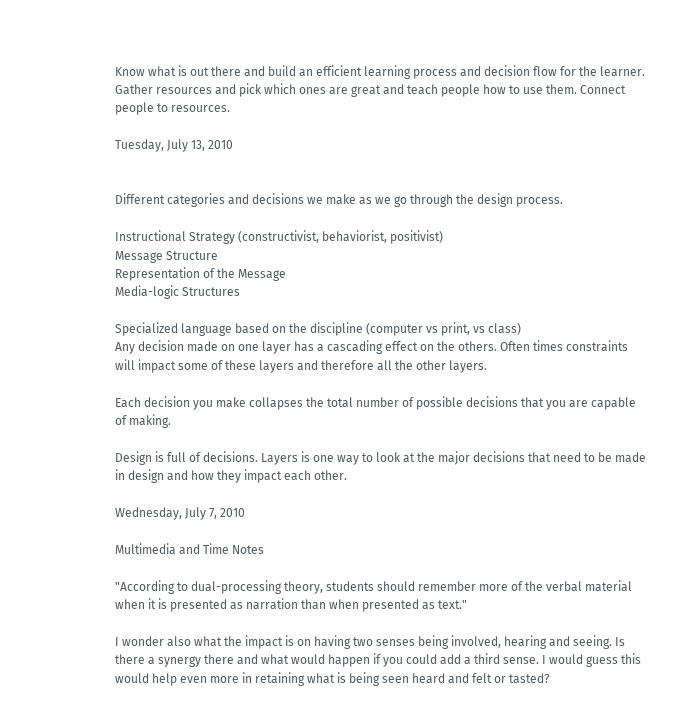Know what is out there and build an efficient learning process and decision flow for the learner. Gather resources and pick which ones are great and teach people how to use them. Connect people to resources.

Tuesday, July 13, 2010


Different categories and decisions we make as we go through the design process.

Instructional Strategy (constructivist, behaviorist, positivist)
Message Structure
Representation of the Message
Media-logic Structures

Specialized language based on the discipline (computer vs print, vs class)
Any decision made on one layer has a cascading effect on the others. Often times constraints will impact some of these layers and therefore all the other layers.

Each decision you make collapses the total number of possible decisions that you are capable of making.

Design is full of decisions. Layers is one way to look at the major decisions that need to be made in design and how they impact each other.

Wednesday, July 7, 2010

Multimedia and Time Notes

"According to dual-processing theory, students should remember more of the verbal material when it is presented as narration than when presented as text."

I wonder also what the impact is on having two senses being involved, hearing and seeing. Is there a synergy there and what would happen if you could add a third sense. I would guess this would help even more in retaining what is being seen heard and felt or tasted?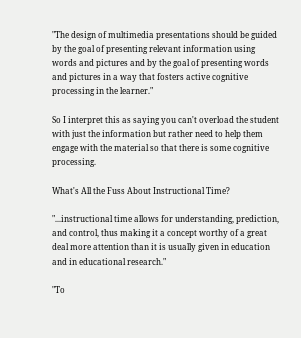"The design of multimedia presentations should be guided by the goal of presenting relevant information using words and pictures and by the goal of presenting words and pictures in a way that fosters active cognitive processing in the learner."

So I interpret this as saying you can't overload the student with just the information but rather need to help them engage with the material so that there is some cognitive processing.

What's All the Fuss About Instructional Time?

"...instructional time allows for understanding, prediction, and control, thus making it a concept worthy of a great deal more attention than it is usually given in education and in educational research."

"To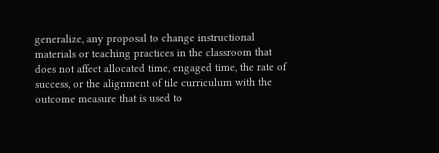generalize, any proposal to change instructional materials or teaching practices in the classroom that does not affect allocated time, engaged time, the rate of success, or the alignment of tile curriculum with the outcome measure that is used to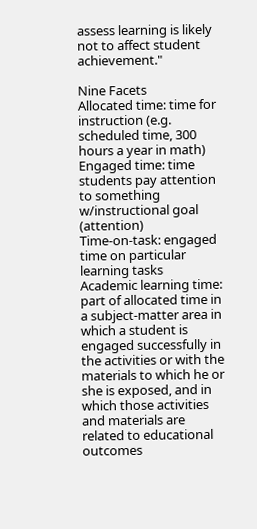assess learning is likely not to affect student achievement."

Nine Facets
Allocated time: time for instruction (e.g. scheduled time, 300 hours a year in math)
Engaged time: time students pay attention to something w/instructional goal (attention)
Time-on-task: engaged time on particular learning tasks
Academic learning time: part of allocated time in a subject-matter area in which a student is engaged successfully in the activities or with the materials to which he or she is exposed, and in which those activities and materials are related to educational outcomes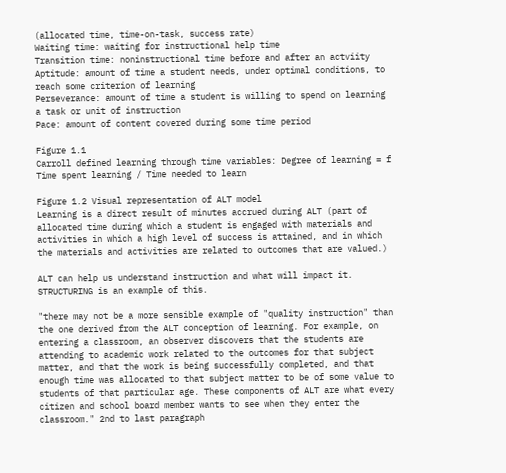(allocated time, time-on-task, success rate)
Waiting time: waiting for instructional help time
Transition time: noninstructional time before and after an actviity
Aptitude: amount of time a student needs, under optimal conditions, to reach some criterion of learning
Perseverance: amount of time a student is willing to spend on learning a task or unit of instruction
Pace: amount of content covered during some time period

Figure 1.1
Carroll defined learning through time variables: Degree of learning = f Time spent learning / Time needed to learn

Figure 1.2 Visual representation of ALT model
Learning is a direct result of minutes accrued during ALT (part of allocated time during which a student is engaged with materials and activities in which a high level of success is attained, and in which the materials and activities are related to outcomes that are valued.)

ALT can help us understand instruction and what will impact it. STRUCTURING is an example of this.

"there may not be a more sensible example of "quality instruction" than the one derived from the ALT conception of learning. For example, on entering a classroom, an observer discovers that the students are attending to academic work related to the outcomes for that subject matter, and that the work is being successfully completed, and that enough time was allocated to that subject matter to be of some value to students of that particular age. These components of ALT are what every citizen and school board member wants to see when they enter the classroom." 2nd to last paragraph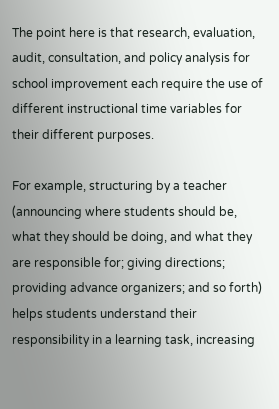The point here is that research, evaluation, audit, consultation, and policy analysis for school improvement each require the use of different instructional time variables for their different purposes.

For example, structuring by a teacher (announcing where students should be, what they should be doing, and what they are responsible for; giving directions; providing advance organizers; and so forth) helps students understand their responsibility in a learning task, increasing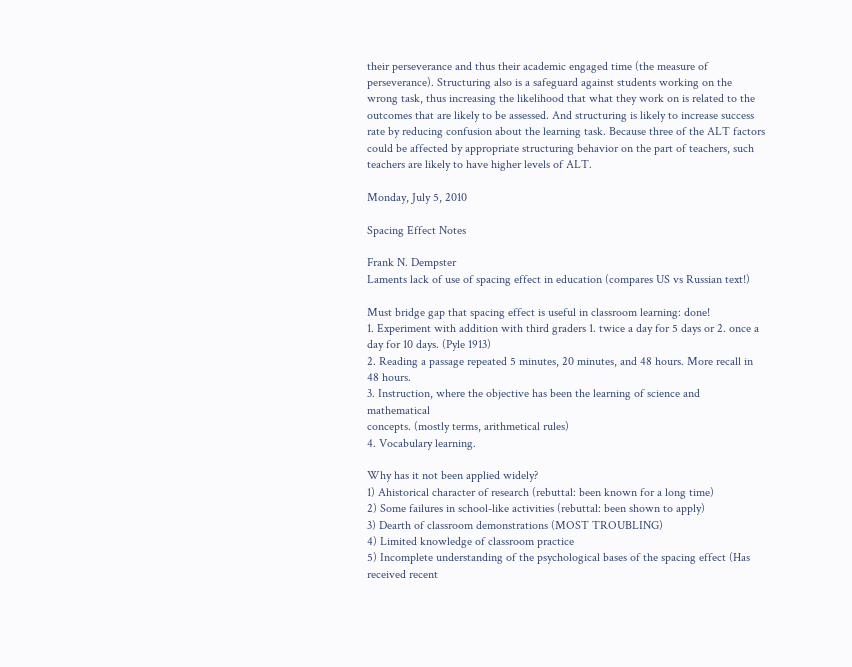their perseverance and thus their academic engaged time (the measure of perseverance). Structuring also is a safeguard against students working on the wrong task, thus increasing the likelihood that what they work on is related to the outcomes that are likely to be assessed. And structuring is likely to increase success rate by reducing confusion about the learning task. Because three of the ALT factors could be affected by appropriate structuring behavior on the part of teachers, such teachers are likely to have higher levels of ALT.

Monday, July 5, 2010

Spacing Effect Notes

Frank N. Dempster
Laments lack of use of spacing effect in education (compares US vs Russian text!)

Must bridge gap that spacing effect is useful in classroom learning: done!
1. Experiment with addition with third graders 1. twice a day for 5 days or 2. once a day for 10 days. (Pyle 1913)
2. Reading a passage repeated 5 minutes, 20 minutes, and 48 hours. More recall in 48 hours.
3. Instruction, where the objective has been the learning of science and mathematical
concepts. (mostly terms, arithmetical rules)
4. Vocabulary learning.

Why has it not been applied widely?
1) Ahistorical character of research (rebuttal: been known for a long time)
2) Some failures in school-like activities (rebuttal: been shown to apply)
3) Dearth of classroom demonstrations (MOST TROUBLING)
4) Limited knowledge of classroom practice
5) Incomplete understanding of the psychological bases of the spacing effect (Has received recent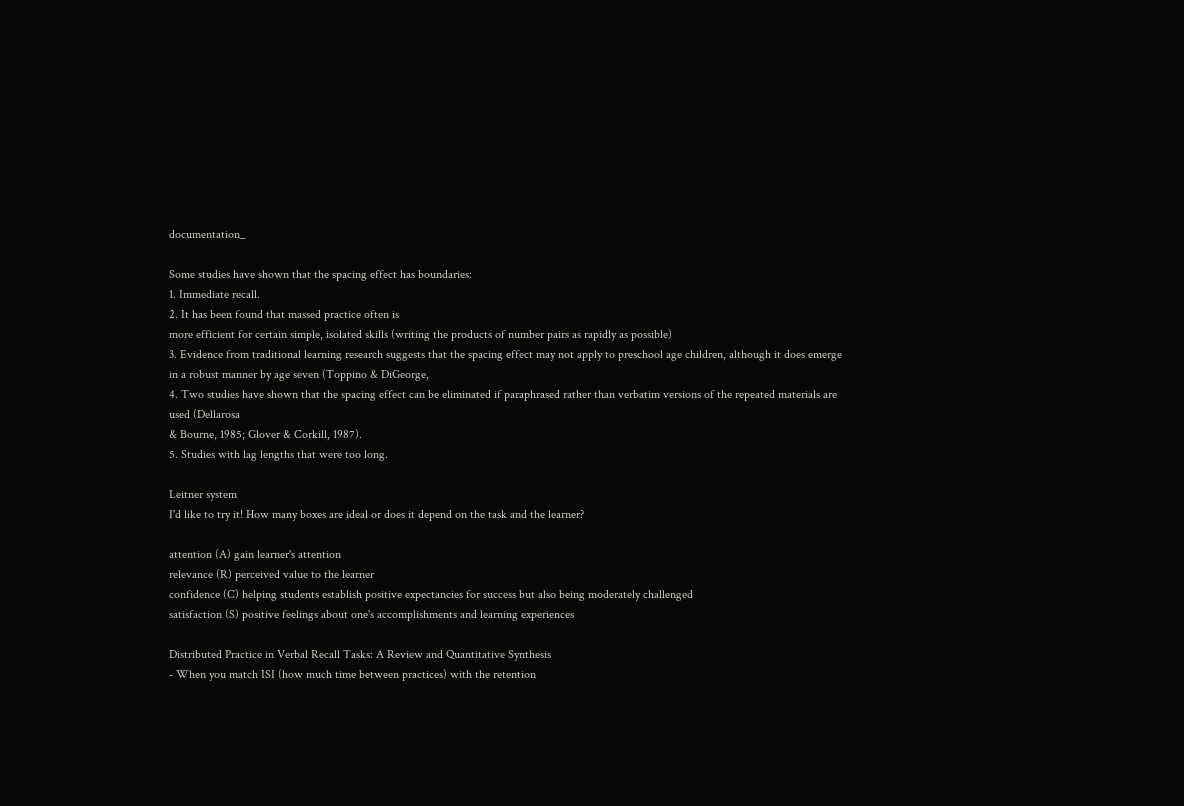documentation_

Some studies have shown that the spacing effect has boundaries:
1. Immediate recall.
2. It has been found that massed practice often is
more efficient for certain simple, isolated skills (writing the products of number pairs as rapidly as possible)
3. Evidence from traditional learning research suggests that the spacing effect may not apply to preschool age children, although it does emerge
in a robust manner by age seven (Toppino & DiGeorge,
4. Two studies have shown that the spacing effect can be eliminated if paraphrased rather than verbatim versions of the repeated materials are used (Dellarosa
& Bourne, 1985; Glover & Corkill, 1987).
5. Studies with lag lengths that were too long.

Leitner system
I'd like to try it! How many boxes are ideal or does it depend on the task and the learner?

attention (A) gain learner's attention
relevance (R) perceived value to the learner
confidence (C) helping students establish positive expectancies for success but also being moderately challenged
satisfaction (S) positive feelings about one's accomplishments and learning experiences

Distributed Practice in Verbal Recall Tasks: A Review and Quantitative Synthesis
- When you match ISI (how much time between practices) with the retention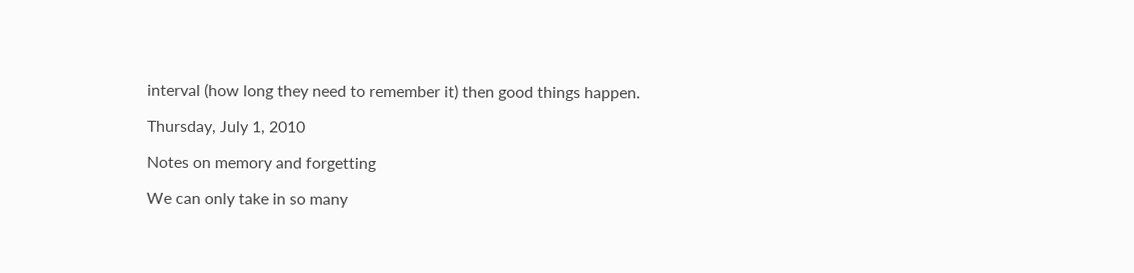interval (how long they need to remember it) then good things happen.

Thursday, July 1, 2010

Notes on memory and forgetting

We can only take in so many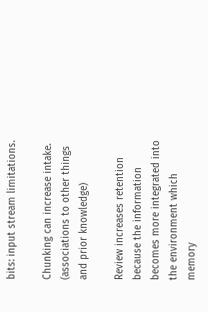bits: input stream limitations.

Chunking can increase intake. (associations to other things and prior knowledge)

Review increases retention because the information becomes more integrated into the environment which memory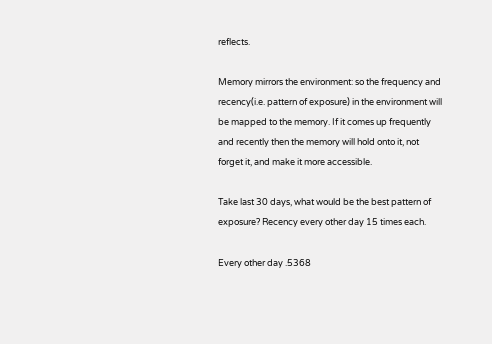reflects.

Memory mirrors the environment: so the frequency and recency(i.e. pattern of exposure) in the environment will be mapped to the memory. If it comes up frequently and recently then the memory will hold onto it, not forget it, and make it more accessible.

Take last 30 days, what would be the best pattern of exposure? Recency every other day 15 times each.

Every other day .5368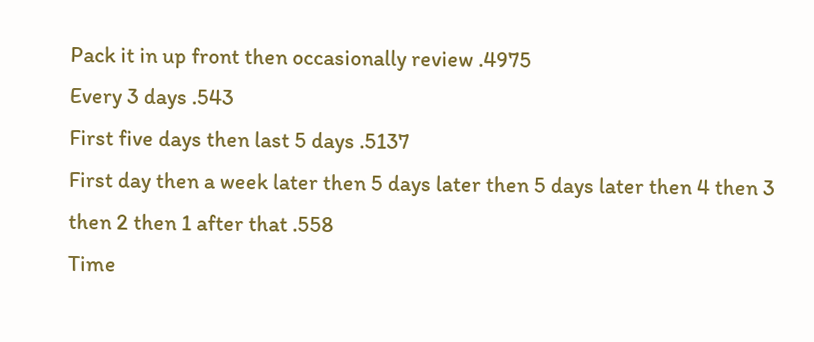Pack it in up front then occasionally review .4975
Every 3 days .543
First five days then last 5 days .5137
First day then a week later then 5 days later then 5 days later then 4 then 3 then 2 then 1 after that .558
Time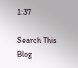1:37

Search This Blog